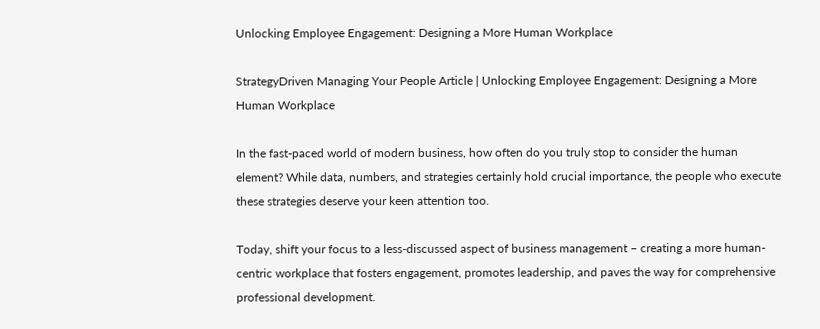Unlocking Employee Engagement: Designing a More Human Workplace

StrategyDriven Managing Your People Article | Unlocking Employee Engagement: Designing a More Human Workplace

In the fast-paced world of modern business, how often do you truly stop to consider the human element? While data, numbers, and strategies certainly hold crucial importance, the people who execute these strategies deserve your keen attention too.

Today, shift your focus to a less-discussed aspect of business management – creating a more human-centric workplace that fosters engagement, promotes leadership, and paves the way for comprehensive professional development.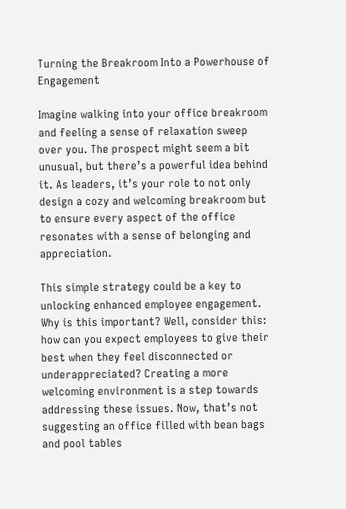Turning the Breakroom Into a Powerhouse of Engagement

Imagine walking into your office breakroom and feeling a sense of relaxation sweep over you. The prospect might seem a bit unusual, but there’s a powerful idea behind it. As leaders, it’s your role to not only design a cozy and welcoming breakroom but to ensure every aspect of the office resonates with a sense of belonging and appreciation.

This simple strategy could be a key to unlocking enhanced employee engagement. Why is this important? Well, consider this: how can you expect employees to give their best when they feel disconnected or underappreciated? Creating a more welcoming environment is a step towards addressing these issues. Now, that’s not suggesting an office filled with bean bags and pool tables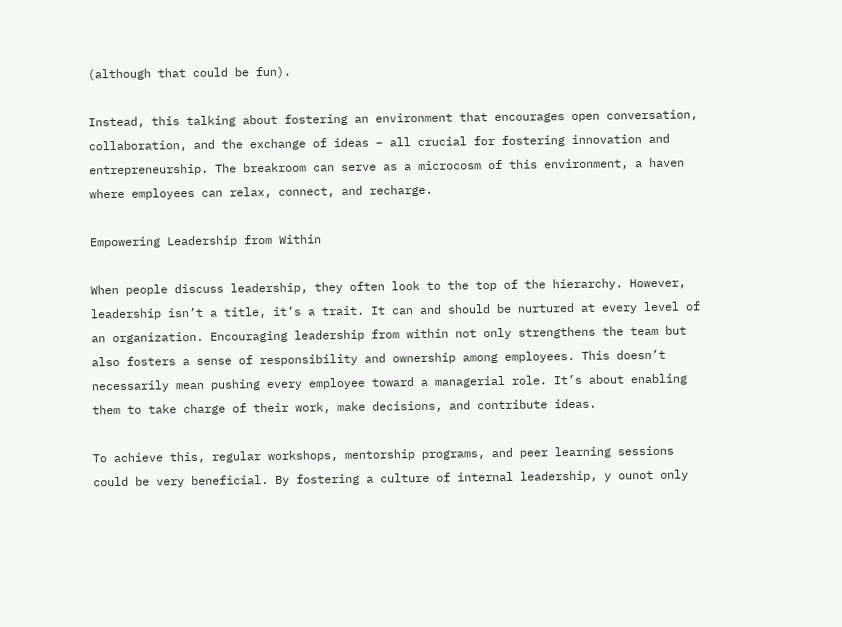(although that could be fun).

Instead, this talking about fostering an environment that encourages open conversation, collaboration, and the exchange of ideas – all crucial for fostering innovation and entrepreneurship. The breakroom can serve as a microcosm of this environment, a haven where employees can relax, connect, and recharge.

Empowering Leadership from Within

When people discuss leadership, they often look to the top of the hierarchy. However, leadership isn’t a title, it’s a trait. It can and should be nurtured at every level of an organization. Encouraging leadership from within not only strengthens the team but also fosters a sense of responsibility and ownership among employees. This doesn’t necessarily mean pushing every employee toward a managerial role. It’s about enabling them to take charge of their work, make decisions, and contribute ideas.

To achieve this, regular workshops, mentorship programs, and peer learning sessions could be very beneficial. By fostering a culture of internal leadership, y ounot only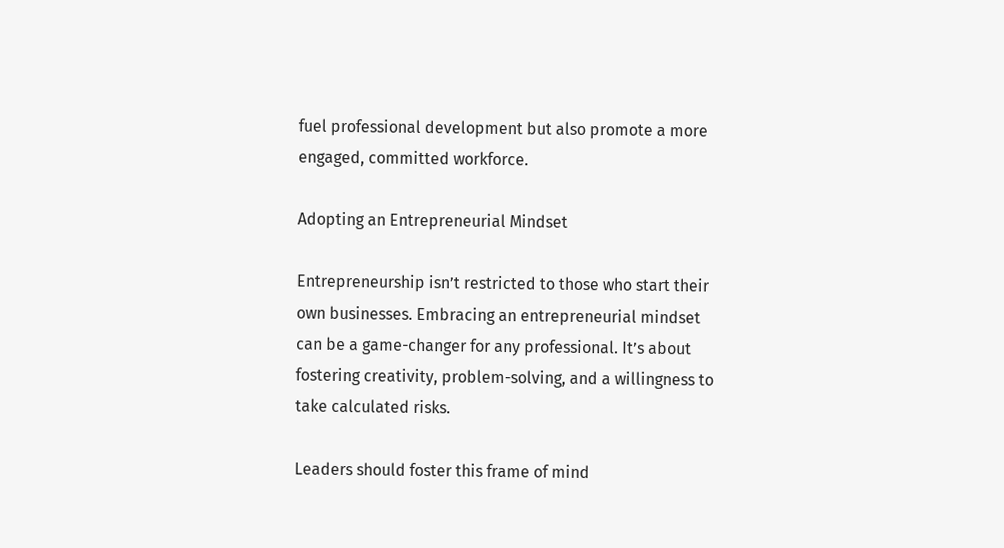fuel professional development but also promote a more engaged, committed workforce.

Adopting an Entrepreneurial Mindset

Entrepreneurship isn’t restricted to those who start their own businesses. Embracing an entrepreneurial mindset can be a game-changer for any professional. It’s about fostering creativity, problem-solving, and a willingness to take calculated risks.

Leaders should foster this frame of mind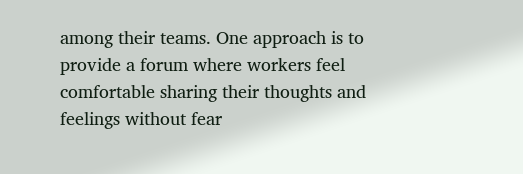among their teams. One approach is to provide a forum where workers feel comfortable sharing their thoughts and feelings without fear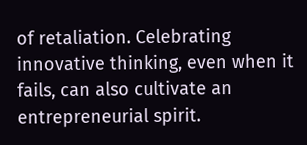of retaliation. Celebrating innovative thinking, even when it fails, can also cultivate an entrepreneurial spirit.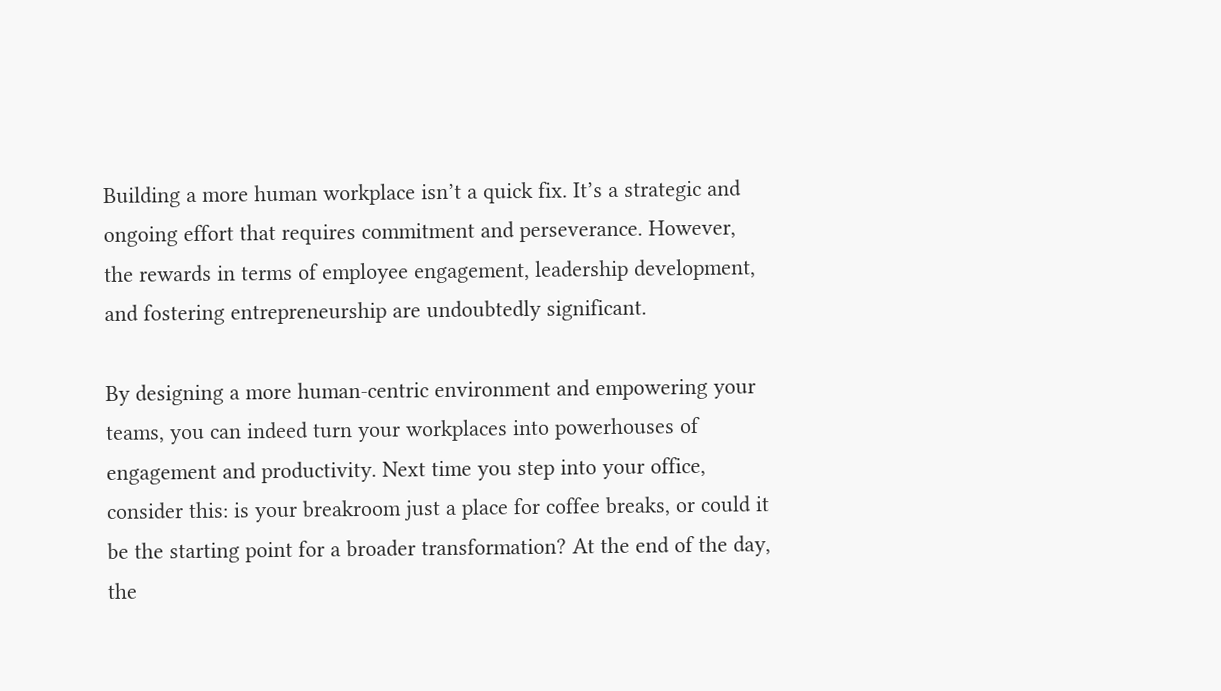Building a more human workplace isn’t a quick fix. It’s a strategic and ongoing effort that requires commitment and perseverance. However, the rewards in terms of employee engagement, leadership development, and fostering entrepreneurship are undoubtedly significant.

By designing a more human-centric environment and empowering your teams, you can indeed turn your workplaces into powerhouses of engagement and productivity. Next time you step into your office, consider this: is your breakroom just a place for coffee breaks, or could it be the starting point for a broader transformation? At the end of the day, the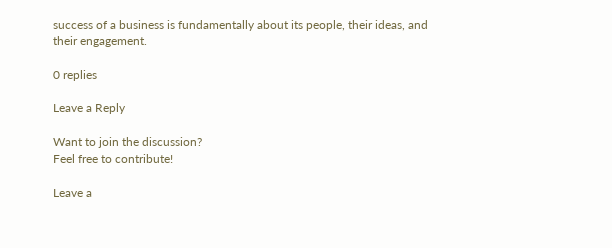success of a business is fundamentally about its people, their ideas, and their engagement.

0 replies

Leave a Reply

Want to join the discussion?
Feel free to contribute!

Leave a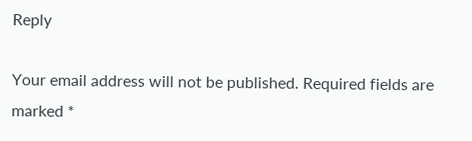Reply

Your email address will not be published. Required fields are marked *